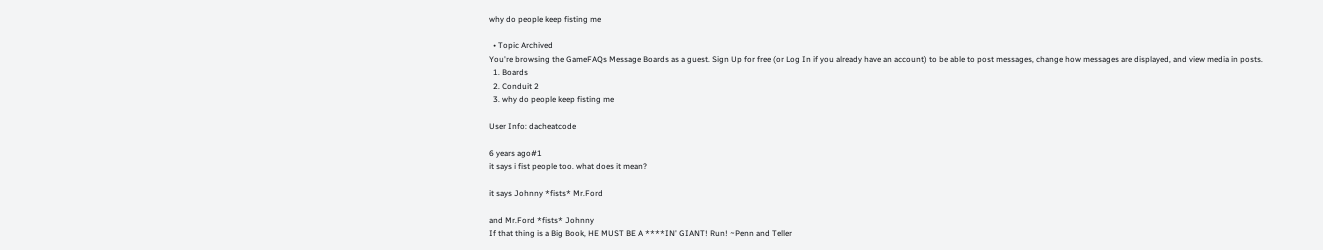why do people keep fisting me

  • Topic Archived
You're browsing the GameFAQs Message Boards as a guest. Sign Up for free (or Log In if you already have an account) to be able to post messages, change how messages are displayed, and view media in posts.
  1. Boards
  2. Conduit 2
  3. why do people keep fisting me

User Info: dacheatcode

6 years ago#1
it says i fist people too. what does it mean?

it says Johnny *fists* Mr.Ford

and Mr.Ford *fists* Johnny
If that thing is a Big Book, HE MUST BE A ****IN' GIANT! Run! ~Penn and Teller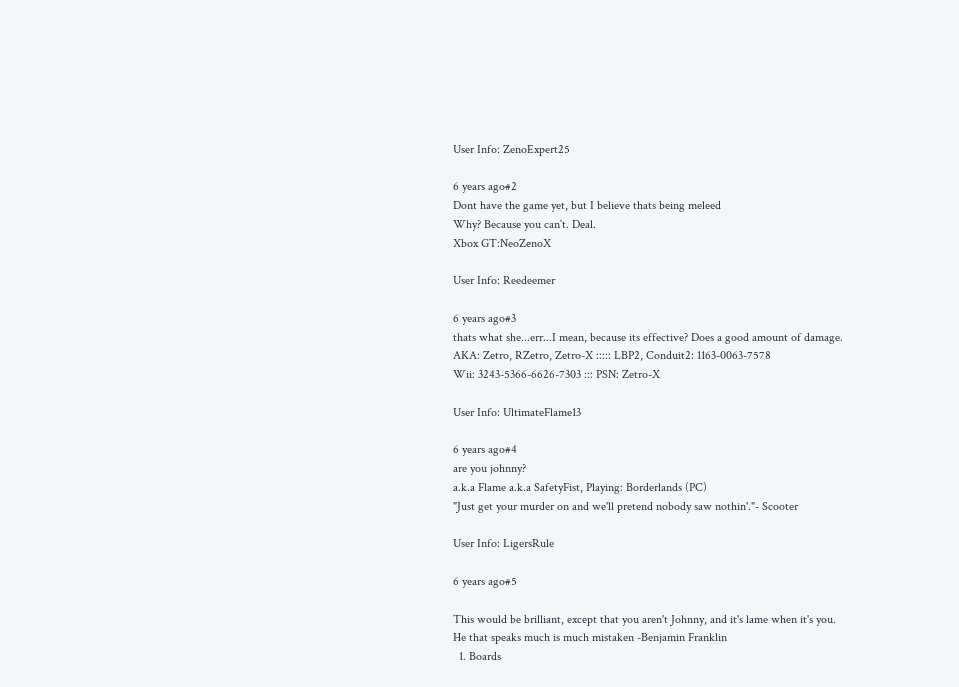User Info: ZenoExpert25

6 years ago#2
Dont have the game yet, but I believe thats being meleed
Why? Because you can`t. Deal.
Xbox GT:NeoZenoX

User Info: Reedeemer

6 years ago#3
thats what she...err...I mean, because its effective? Does a good amount of damage.
AKA: Zetro, RZetro, Zetro-X ::::: LBP2, Conduit2: 1163-0063-7578
Wii: 3243-5366-6626-7303 ::: PSN: Zetro-X

User Info: UltimateFlame13

6 years ago#4
are you johnny?
a.k.a Flame a.k.a SafetyFist, Playing: Borderlands (PC)
"Just get your murder on and we'll pretend nobody saw nothin'."- Scooter

User Info: LigersRule

6 years ago#5

This would be brilliant, except that you aren't Johnny, and it's lame when it's you.
He that speaks much is much mistaken -Benjamin Franklin
  1. Boards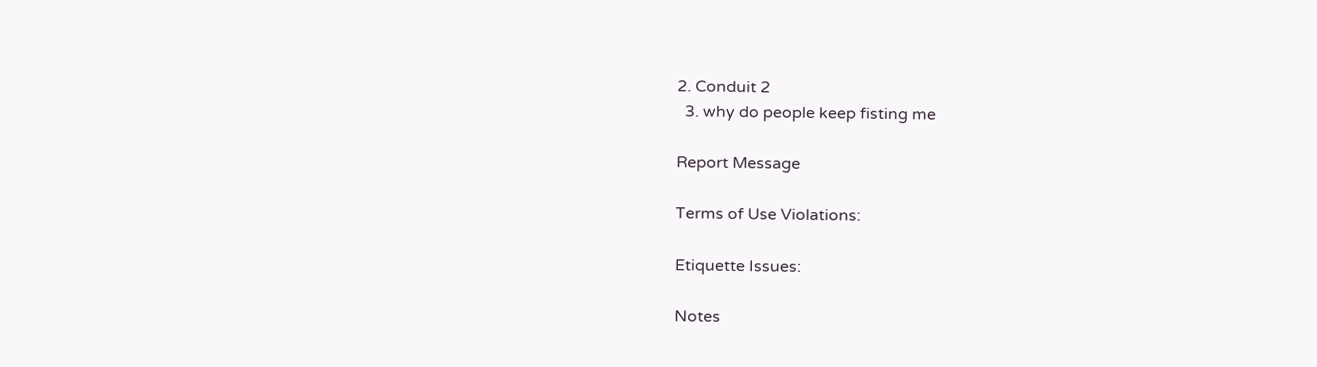2. Conduit 2
  3. why do people keep fisting me

Report Message

Terms of Use Violations:

Etiquette Issues:

Notes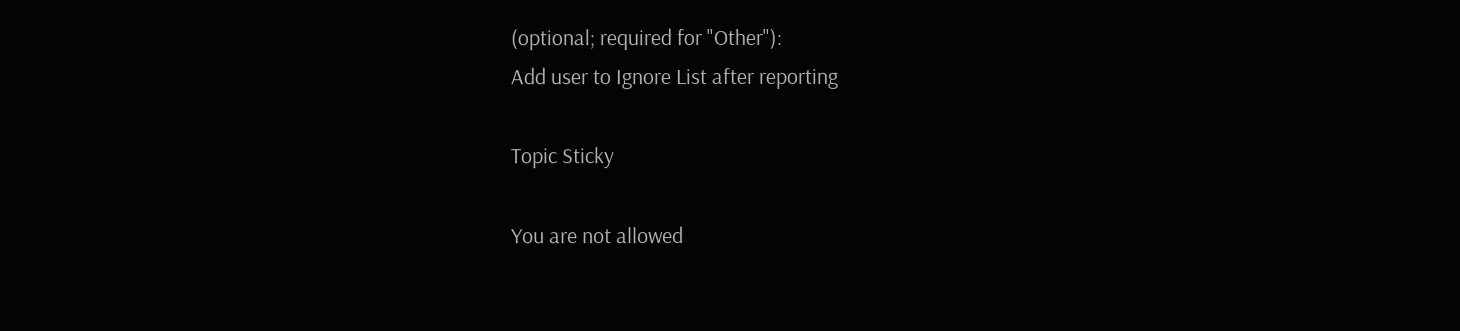(optional; required for "Other"):
Add user to Ignore List after reporting

Topic Sticky

You are not allowed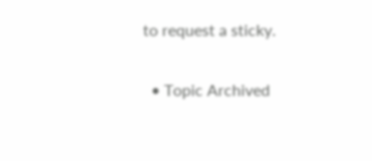to request a sticky.

  • Topic Archived